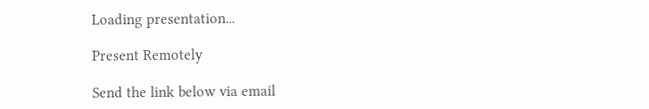Loading presentation...

Present Remotely

Send the link below via email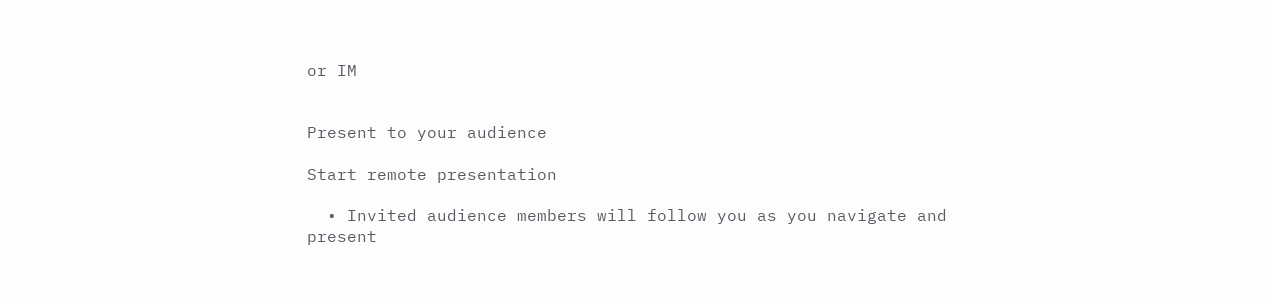or IM


Present to your audience

Start remote presentation

  • Invited audience members will follow you as you navigate and present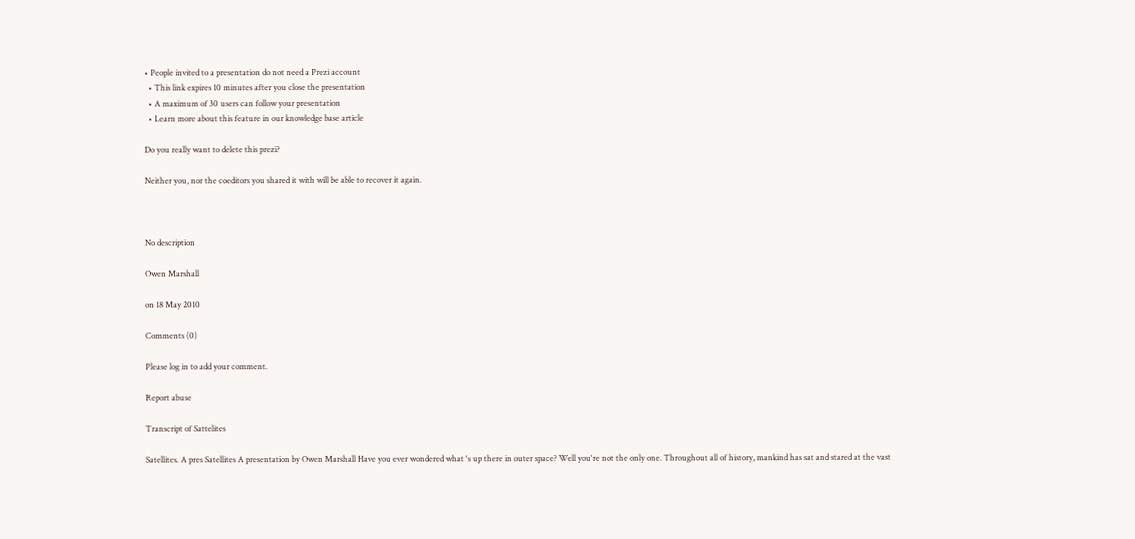• People invited to a presentation do not need a Prezi account
  • This link expires 10 minutes after you close the presentation
  • A maximum of 30 users can follow your presentation
  • Learn more about this feature in our knowledge base article

Do you really want to delete this prezi?

Neither you, nor the coeditors you shared it with will be able to recover it again.



No description

Owen Marshall

on 18 May 2010

Comments (0)

Please log in to add your comment.

Report abuse

Transcript of Sattelites

Satellites. A pres Satellites A presentation by Owen Marshall Have you ever wondered what 's up there in outer space? Well you're not the only one. Throughout all of history, mankind has sat and stared at the vast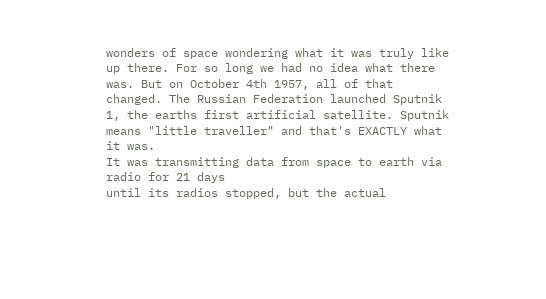wonders of space wondering what it was truly like up there. For so long we had no idea what there was. But on October 4th 1957, all of that changed. The Russian Federation launched Sputnik 1, the earths first artificial satellite. Sputnik means "little traveller" and that's EXACTLY what it was.
It was transmitting data from space to earth via radio for 21 days
until its radios stopped, but the actual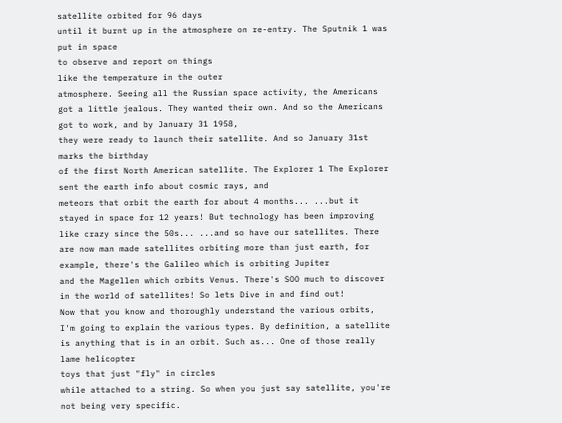satellite orbited for 96 days
until it burnt up in the atmosphere on re-entry. The Sputnik 1 was put in space
to observe and report on things
like the temperature in the outer
atmosphere. Seeing all the Russian space activity, the Americans got a little jealous. They wanted their own. And so the Americans got to work, and by January 31 1958,
they were ready to launch their satellite. And so January 31st marks the birthday
of the first North American satellite. The Explorer 1 The Explorer sent the earth info about cosmic rays, and
meteors that orbit the earth for about 4 months... ...but it stayed in space for 12 years! But technology has been improving like crazy since the 50s... ...and so have our satellites. There are now man made satellites orbiting more than just earth, for example, there's the Galileo which is orbiting Jupiter
and the Magellen which orbits Venus. There's SOO much to discover in the world of satellites! So lets Dive in and find out!
Now that you know and thoroughly understand the various orbits, I'm going to explain the various types. By definition, a satellite is anything that is in an orbit. Such as... One of those really lame helicopter
toys that just "fly" in circles
while attached to a string. So when you just say satellite, you're not being very specific.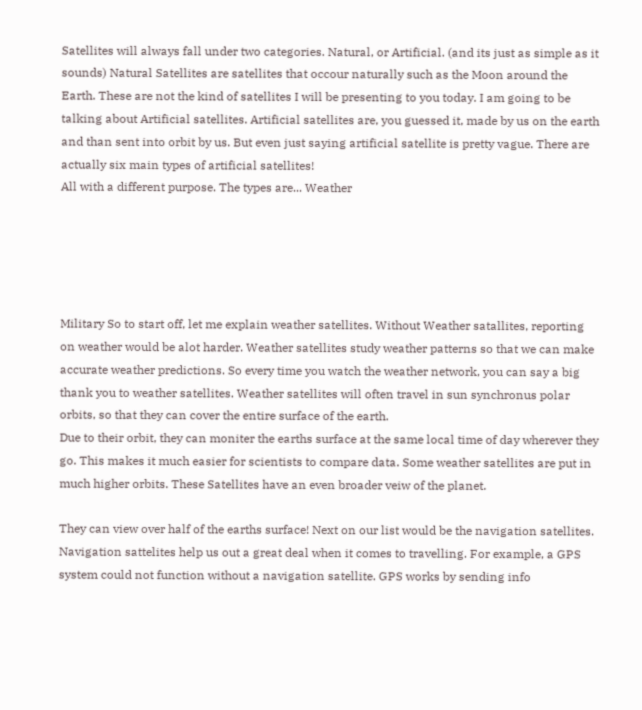Satellites will always fall under two categories. Natural, or Artificial. (and its just as simple as it sounds) Natural Satellites are satellites that occour naturally such as the Moon around the Earth. These are not the kind of satellites I will be presenting to you today. I am going to be talking about Artificial satellites. Artificial satellites are, you guessed it, made by us on the earth and than sent into orbit by us. But even just saying artificial satellite is pretty vague. There are actually six main types of artificial satellites!
All with a different purpose. The types are... Weather





Military So to start off, let me explain weather satellites. Without Weather satallites, reporting on weather would be alot harder. Weather satellites study weather patterns so that we can make accurate weather predictions. So every time you watch the weather network, you can say a big thank you to weather satellites. Weather satellites will often travel in sun synchronus polar orbits, so that they can cover the entire surface of the earth.
Due to their orbit, they can moniter the earths surface at the same local time of day wherever they go. This makes it much easier for scientists to compare data. Some weather satellites are put in much higher orbits. These Satellites have an even broader veiw of the planet.

They can view over half of the earths surface! Next on our list would be the navigation satellites. Navigation sattelites help us out a great deal when it comes to travelling. For example, a GPS system could not function without a navigation satellite. GPS works by sending info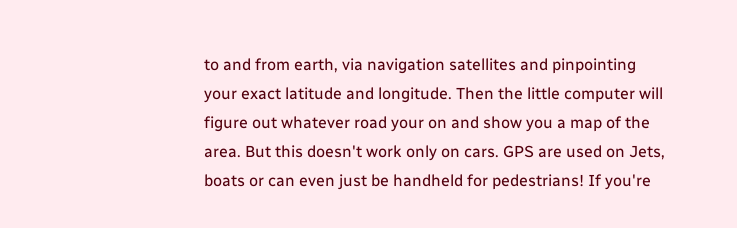to and from earth, via navigation satellites and pinpointing
your exact latitude and longitude. Then the little computer will figure out whatever road your on and show you a map of the area. But this doesn't work only on cars. GPS are used on Jets, boats or can even just be handheld for pedestrians! If you're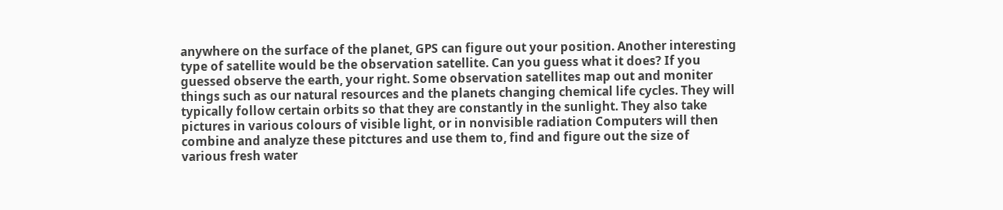anywhere on the surface of the planet, GPS can figure out your position. Another interesting type of satellite would be the observation satellite. Can you guess what it does? If you guessed observe the earth, your right. Some observation satellites map out and moniter things such as our natural resources and the planets changing chemical life cycles. They will typically follow certain orbits so that they are constantly in the sunlight. They also take pictures in various colours of visible light, or in nonvisible radiation Computers will then combine and analyze these pitctures and use them to, find and figure out the size of
various fresh water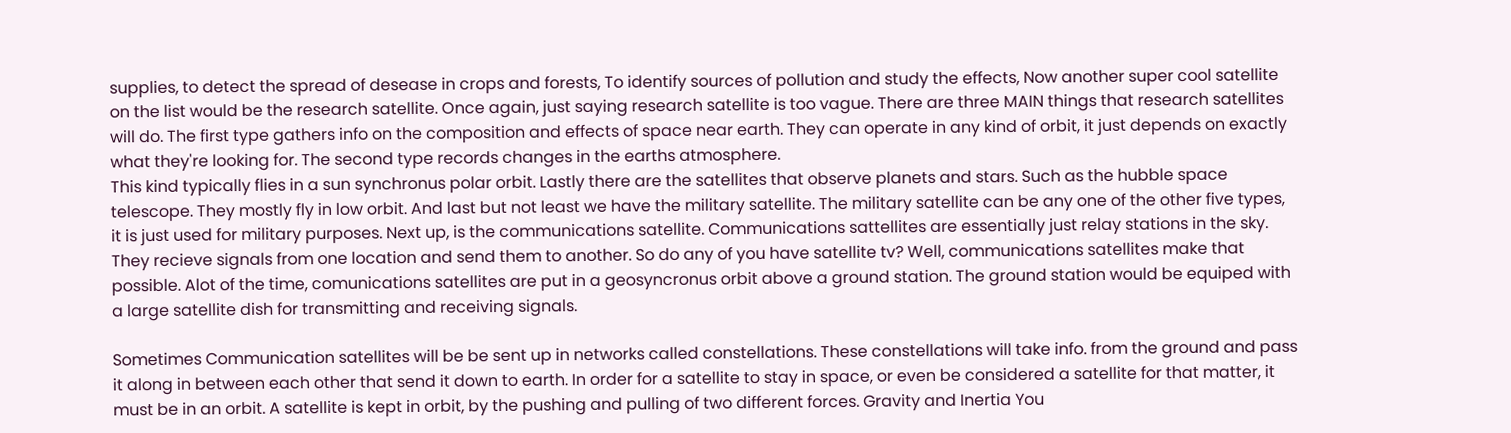supplies, to detect the spread of desease in crops and forests, To identify sources of pollution and study the effects, Now another super cool satellite on the list would be the research satellite. Once again, just saying research satellite is too vague. There are three MAIN things that research satellites will do. The first type gathers info on the composition and effects of space near earth. They can operate in any kind of orbit, it just depends on exactly what they're looking for. The second type records changes in the earths atmosphere.
This kind typically flies in a sun synchronus polar orbit. Lastly there are the satellites that observe planets and stars. Such as the hubble space telescope. They mostly fly in low orbit. And last but not least we have the military satellite. The military satellite can be any one of the other five types, it is just used for military purposes. Next up, is the communications satellite. Communications sattellites are essentially just relay stations in the sky. They recieve signals from one location and send them to another. So do any of you have satellite tv? Well, communications satellites make that possible. Alot of the time, comunications satellites are put in a geosyncronus orbit above a ground station. The ground station would be equiped with a large satellite dish for transmitting and receiving signals.

Sometimes Communication satellites will be be sent up in networks called constellations. These constellations will take info. from the ground and pass it along in between each other that send it down to earth. In order for a satellite to stay in space, or even be considered a satellite for that matter, it must be in an orbit. A satellite is kept in orbit, by the pushing and pulling of two different forces. Gravity and Inertia You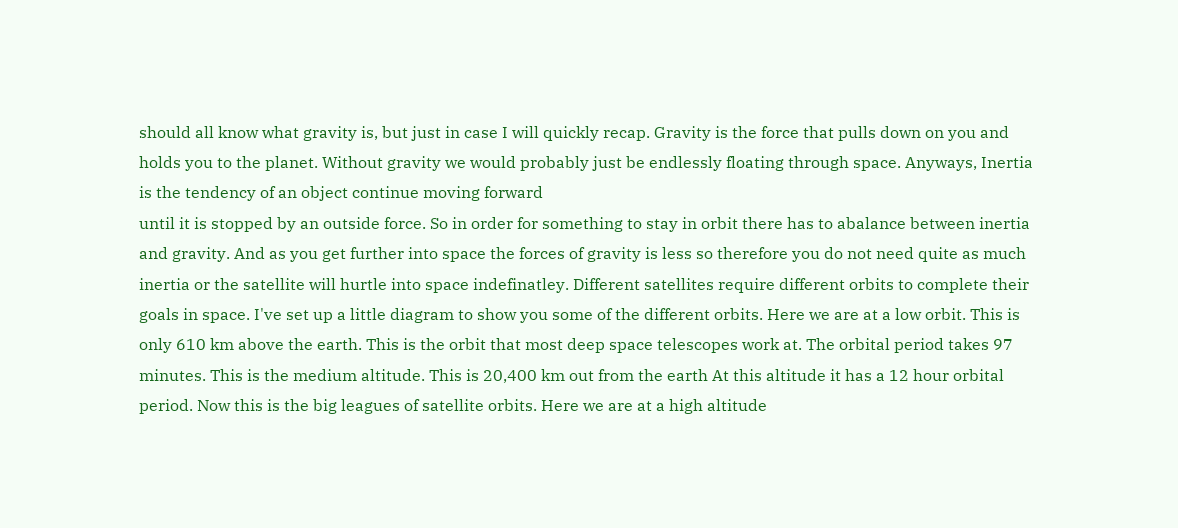should all know what gravity is, but just in case I will quickly recap. Gravity is the force that pulls down on you and holds you to the planet. Without gravity we would probably just be endlessly floating through space. Anyways, Inertia is the tendency of an object continue moving forward
until it is stopped by an outside force. So in order for something to stay in orbit there has to abalance between inertia and gravity. And as you get further into space the forces of gravity is less so therefore you do not need quite as much inertia or the satellite will hurtle into space indefinatley. Different satellites require different orbits to complete their goals in space. I've set up a little diagram to show you some of the different orbits. Here we are at a low orbit. This is only 610 km above the earth. This is the orbit that most deep space telescopes work at. The orbital period takes 97 minutes. This is the medium altitude. This is 20,400 km out from the earth At this altitude it has a 12 hour orbital period. Now this is the big leagues of satellite orbits. Here we are at a high altitude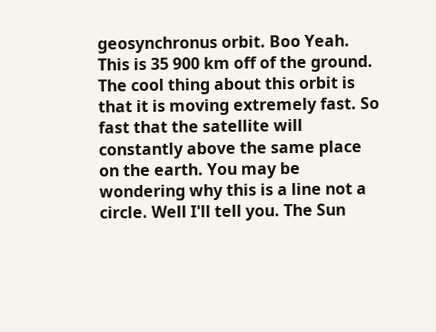geosynchronus orbit. Boo Yeah. This is 35 900 km off of the ground. The cool thing about this orbit is that it is moving extremely fast. So fast that the satellite will constantly above the same place on the earth. You may be wondering why this is a line not a circle. Well I'll tell you. The Sun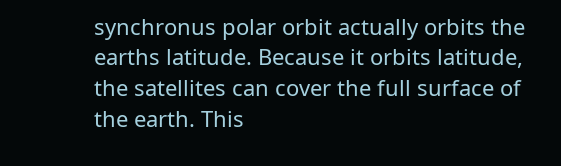synchronus polar orbit actually orbits the earths latitude. Because it orbits latitude, the satellites can cover the full surface of the earth. This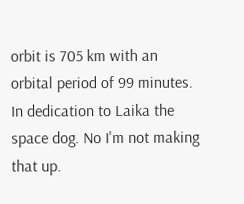orbit is 705 km with an orbital period of 99 minutes. In dedication to Laika the space dog. No I'm not making that up.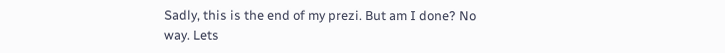Sadly, this is the end of my prezi. But am I done? No way. Lets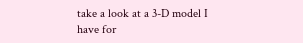take a look at a 3-D model I have for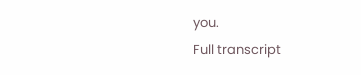you.
Full transcript